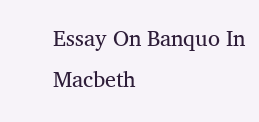Essay On Banquo In Macbeth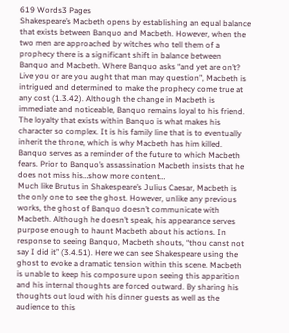619 Words3 Pages
Shakespeare’s Macbeth opens by establishing an equal balance that exists between Banquo and Macbeth. However, when the two men are approached by witches who tell them of a prophecy there is a significant shift in balance between Banquo and Macbeth. Where Banquo asks “and yet are on’t? Live you or are you aught that man may question”, Macbeth is intrigued and determined to make the prophecy come true at any cost (1.3.42). Although the change in Macbeth is immediate and noticeable, Banquo remains loyal to his friend. The loyalty that exists within Banquo is what makes his character so complex. It is his family line that is to eventually inherit the throne, which is why Macbeth has him killed. Banquo serves as a reminder of the future to which Macbeth fears. Prior to Banquo’s assassination Macbeth insists that he does not miss his…show more content…
Much like Brutus in Shakespeare’s Julius Caesar, Macbeth is the only one to see the ghost. However, unlike any previous works, the ghost of Banquo doesn’t communicate with Macbeth. Although he doesn’t speak, his appearance serves purpose enough to haunt Macbeth about his actions. In response to seeing Banquo, Macbeth shouts, “thou canst not say I did it” (3.4.51). Here we can see Shakespeare using the ghost to evoke a dramatic tension within this scene. Macbeth is unable to keep his composure upon seeing this apparition and his internal thoughts are forced outward. By sharing his thoughts out loud with his dinner guests as well as the audience to this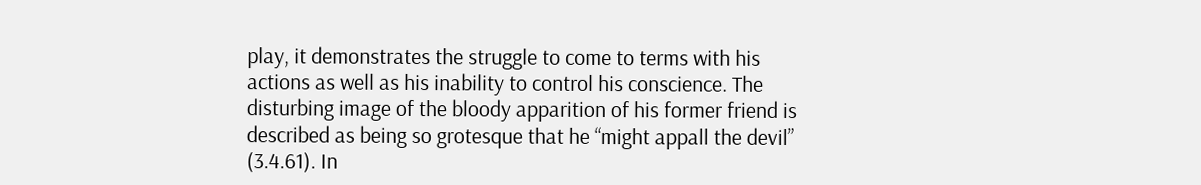play, it demonstrates the struggle to come to terms with his actions as well as his inability to control his conscience. The disturbing image of the bloody apparition of his former friend is described as being so grotesque that he “might appall the devil” (3.4.61). In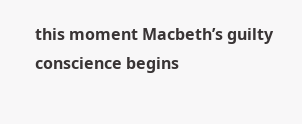this moment Macbeth’s guilty conscience begins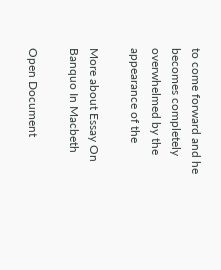to come forward and he becomes completely overwhelmed by the appearance of the

More about Essay On Banquo In Macbeth

Open Document